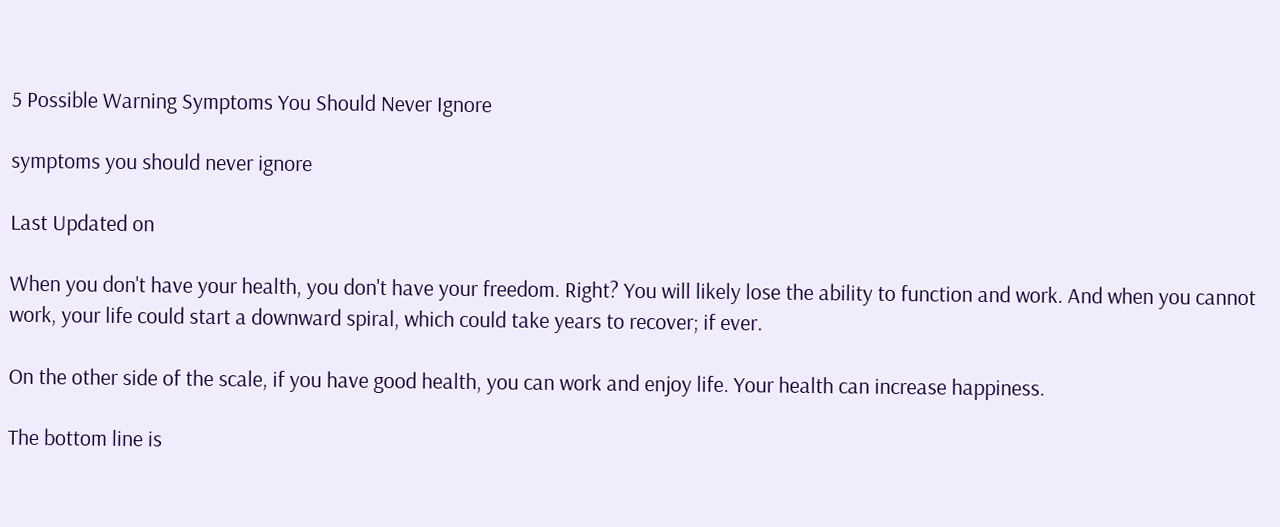5 Possible Warning Symptoms You Should Never Ignore

symptoms you should never ignore

Last Updated on

When you don't have your health, you don't have your freedom. Right? You will likely lose the ability to function and work. And when you cannot work, your life could start a downward spiral, which could take years to recover; if ever.

On the other side of the scale, if you have good health, you can work and enjoy life. Your health can increase happiness.

The bottom line is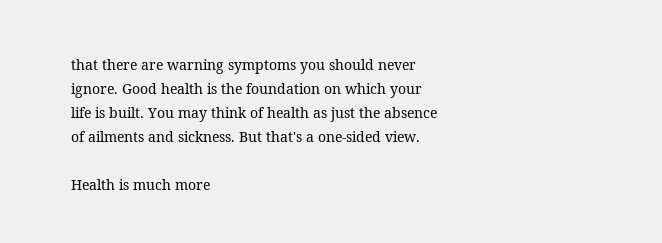that there are warning symptoms you should never ignore. Good health is the foundation on which your life is built. You may think of health as just the absence of ailments and sickness. But that's a one-sided view.

Health is much more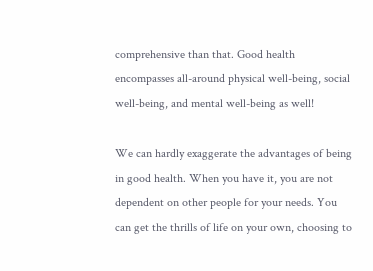comprehensive than that. Good health encompasses all-around physical well-being, social well-being, and mental well-being as well!

We can hardly exaggerate the advantages of being in good health. When you have it, you are not dependent on other people for your needs. You can get the thrills of life on your own, choosing to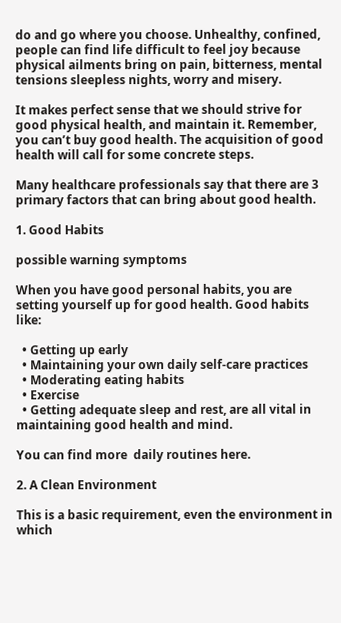do and go where you choose. Unhealthy, confined, people can find life difficult to feel joy because physical ailments bring on pain, bitterness, mental tensions sleepless nights, worry and misery.

It makes perfect sense that we should strive for good physical health, and maintain it. Remember, you can’t buy good health. The acquisition of good health will call for some concrete steps.

Many healthcare professionals say that there are 3 primary factors that can bring about good health.

1. Good Habits

possible warning symptoms

When you have good personal habits, you are setting yourself up for good health. Good habits like:

  • Getting up early
  • Maintaining your own daily self-care practices
  • Moderating eating habits
  • Exercise
  • Getting adequate sleep and rest, are all vital in maintaining good health and mind.

You can find more  daily routines here.

2. A Clean Environment

This is a basic requirement, even the environment in which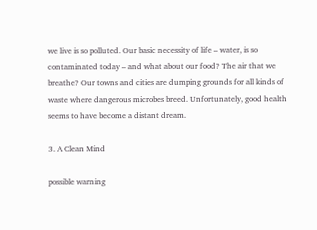we live is so polluted. Our basic necessity of life – water, is so contaminated today – and what about our food? The air that we breathe? Our towns and cities are dumping grounds for all kinds of waste where dangerous microbes breed. Unfortunately, good health seems to have become a distant dream.

3. A Clean Mind

possible warning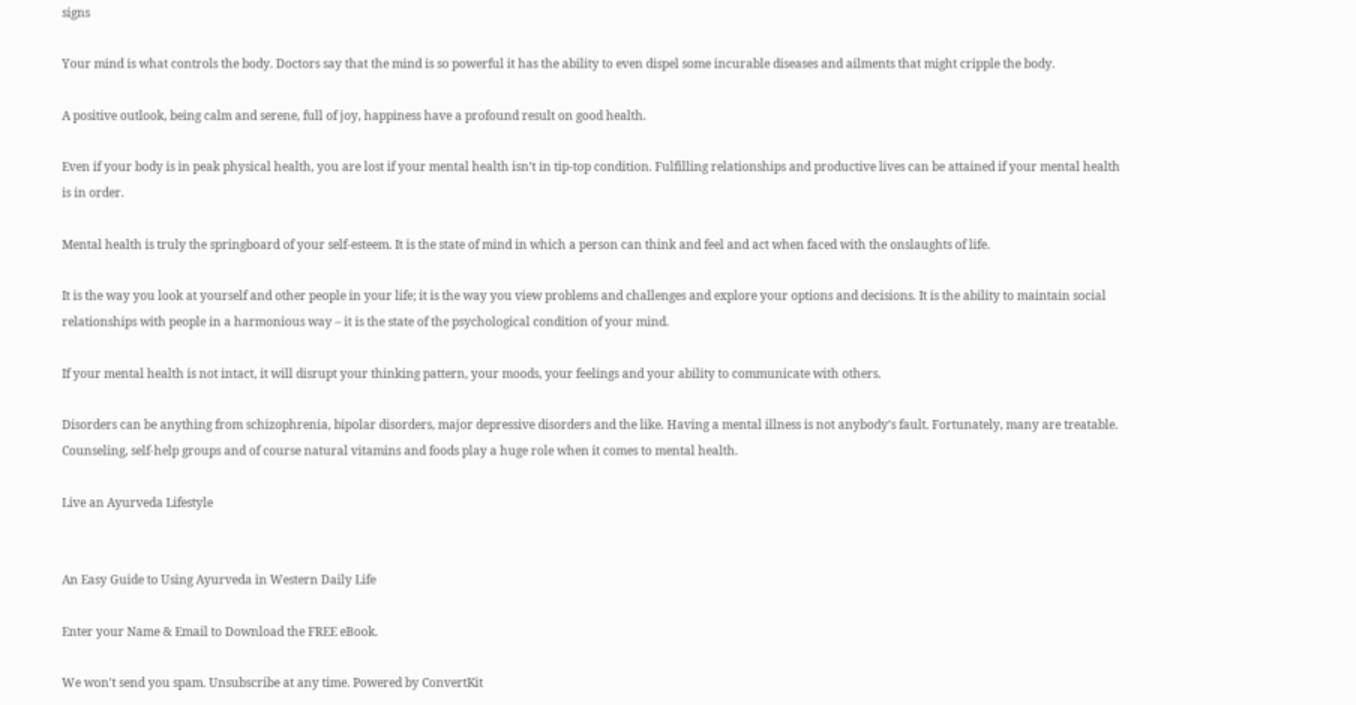signs

Your mind is what controls the body. Doctors say that the mind is so powerful it has the ability to even dispel some incurable diseases and ailments that might cripple the body.

A positive outlook, being calm and serene, full of joy, happiness have a profound result on good health.

Even if your body is in peak physical health, you are lost if your mental health isn’t in tip-top condition. Fulfilling relationships and productive lives can be attained if your mental health is in order.

Mental health is truly the springboard of your self-esteem. It is the state of mind in which a person can think and feel and act when faced with the onslaughts of life.

It is the way you look at yourself and other people in your life; it is the way you view problems and challenges and explore your options and decisions. It is the ability to maintain social relationships with people in a harmonious way – it is the state of the psychological condition of your mind.

If your mental health is not intact, it will disrupt your thinking pattern, your moods, your feelings and your ability to communicate with others.

Disorders can be anything from schizophrenia, bipolar disorders, major depressive disorders and the like. Having a mental illness is not anybody’s fault. Fortunately, many are treatable. Counseling, self-help groups and of course natural vitamins and foods play a huge role when it comes to mental health.

Live an Ayurveda Lifestyle


An Easy Guide to Using Ayurveda in Western Daily Life

Enter your Name & Email to Download the FREE eBook.

We won't send you spam. Unsubscribe at any time. Powered by ConvertKit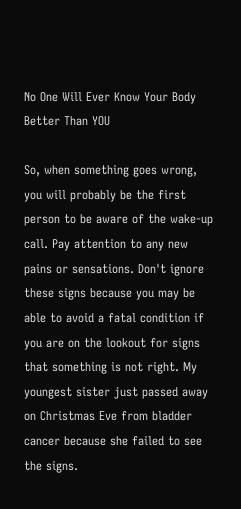No One Will Ever Know Your Body Better Than YOU

So, when something goes wrong, you will probably be the first person to be aware of the wake-up call. Pay attention to any new pains or sensations. Don't ignore these signs because you may be able to avoid a fatal condition if you are on the lookout for signs that something is not right. My youngest sister just passed away on Christmas Eve from bladder cancer because she failed to see the signs.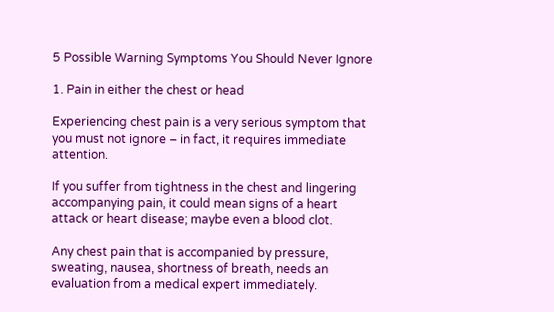5 Possible Warning Symptoms You Should Never Ignore

1. Pain in either the chest or head

Experiencing chest pain is a very serious symptom that you must not ignore – in fact, it requires immediate attention.

If you suffer from tightness in the chest and lingering accompanying pain, it could mean signs of a heart attack or heart disease; maybe even a blood clot.

Any chest pain that is accompanied by pressure, sweating, nausea, shortness of breath, needs an evaluation from a medical expert immediately.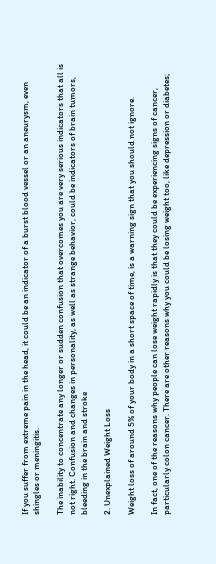If you suffer from extreme pain in the head, it could be an indicator of a burst blood vessel or an aneurysm, even shingles or meningitis.

The inability to concentrate any longer or sudden confusion that overcomes you are very serious indicators that all is not right. Confusion and changes in personality, as well as strange behavior, could be indicators of brain tumors, bleeding in the brain and stroke

2. Unexplained Weight Loss

Weight loss of around 5% of your body in a short space of time, is a warning sign that you should not ignore.

In fact, one of the reasons why people can lose weight rapidly is that they could be experiencing signs of cancer, particularly colon cancer. There are other reasons why you could be losing weight too, like depression or diabetes;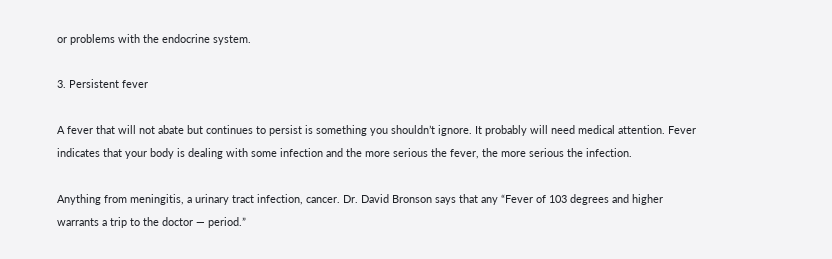or problems with the endocrine system.

3. Persistent fever

A fever that will not abate but continues to persist is something you shouldn’t ignore. It probably will need medical attention. Fever indicates that your body is dealing with some infection and the more serious the fever, the more serious the infection.

Anything from meningitis, a urinary tract infection, cancer. Dr. David Bronson says that any “Fever of 103 degrees and higher warrants a trip to the doctor — period.”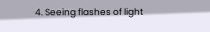4. Seeing flashes of light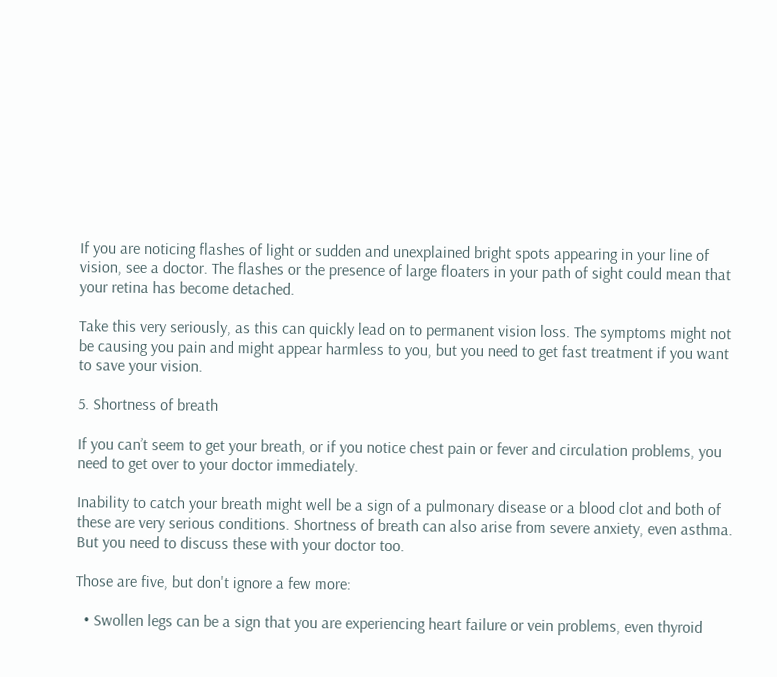If you are noticing flashes of light or sudden and unexplained bright spots appearing in your line of vision, see a doctor. The flashes or the presence of large floaters in your path of sight could mean that your retina has become detached.

Take this very seriously, as this can quickly lead on to permanent vision loss. The symptoms might not be causing you pain and might appear harmless to you, but you need to get fast treatment if you want to save your vision.

5. Shortness of breath

If you can’t seem to get your breath, or if you notice chest pain or fever and circulation problems, you need to get over to your doctor immediately.

Inability to catch your breath might well be a sign of a pulmonary disease or a blood clot and both of these are very serious conditions. Shortness of breath can also arise from severe anxiety, even asthma. But you need to discuss these with your doctor too.

Those are five, but don't ignore a few more:

  • Swollen legs can be a sign that you are experiencing heart failure or vein problems, even thyroid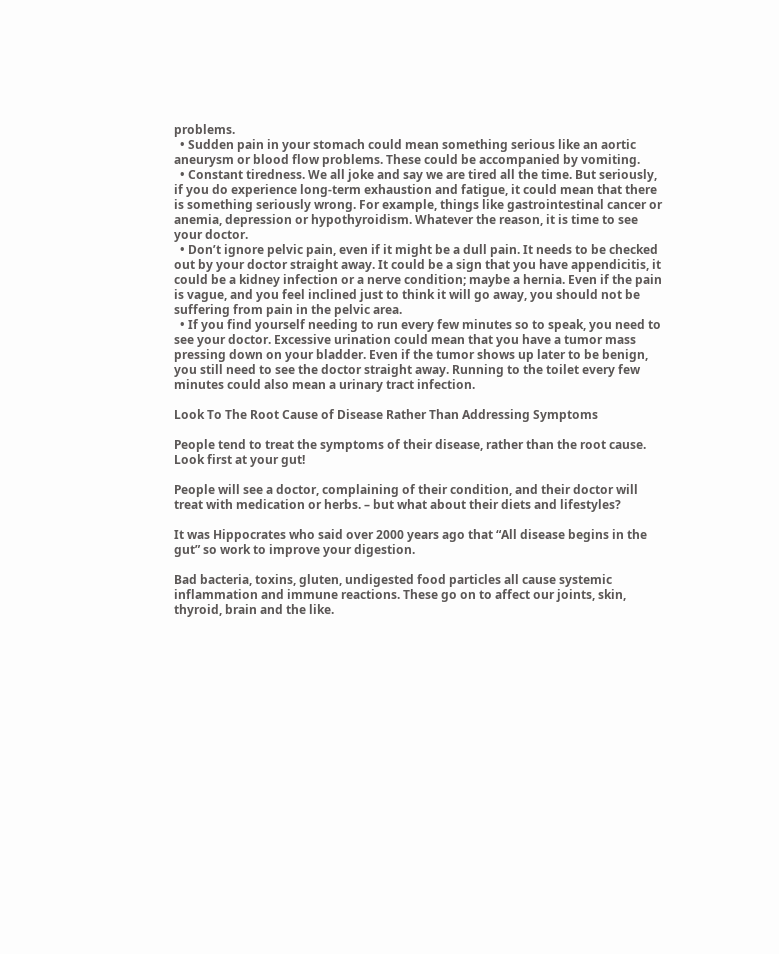problems.
  • Sudden pain in your stomach could mean something serious like an aortic aneurysm or blood flow problems. These could be accompanied by vomiting.
  • Constant tiredness. We all joke and say we are tired all the time. But seriously, if you do experience long-term exhaustion and fatigue, it could mean that there is something seriously wrong. For example, things like gastrointestinal cancer or anemia, depression or hypothyroidism. Whatever the reason, it is time to see your doctor.
  • Don’t ignore pelvic pain, even if it might be a dull pain. It needs to be checked out by your doctor straight away. It could be a sign that you have appendicitis, it could be a kidney infection or a nerve condition; maybe a hernia. Even if the pain is vague, and you feel inclined just to think it will go away, you should not be suffering from pain in the pelvic area.
  • If you find yourself needing to run every few minutes so to speak, you need to see your doctor. Excessive urination could mean that you have a tumor mass pressing down on your bladder. Even if the tumor shows up later to be benign, you still need to see the doctor straight away. Running to the toilet every few minutes could also mean a urinary tract infection.

Look To The Root Cause of Disease Rather Than Addressing Symptoms

People tend to treat the symptoms of their disease, rather than the root cause. Look first at your gut!

People will see a doctor, complaining of their condition, and their doctor will treat with medication or herbs. – but what about their diets and lifestyles?

It was Hippocrates who said over 2000 years ago that “All disease begins in the gut” so work to improve your digestion.

Bad bacteria, toxins, gluten, undigested food particles all cause systemic inflammation and immune reactions. These go on to affect our joints, skin, thyroid, brain and the like.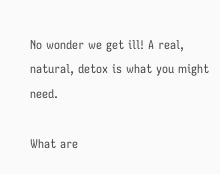No wonder we get ill! A real, natural, detox is what you might need.

What are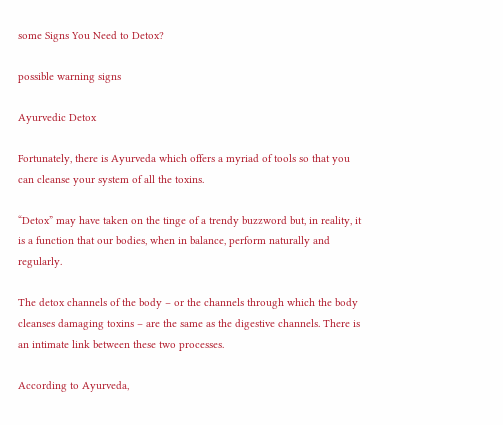some Signs You Need to Detox?

possible warning signs

Ayurvedic Detox

Fortunately, there is Ayurveda which offers a myriad of tools so that you can cleanse your system of all the toxins.

“Detox” may have taken on the tinge of a trendy buzzword but, in reality, it is a function that our bodies, when in balance, perform naturally and regularly.

The detox channels of the body – or the channels through which the body cleanses damaging toxins – are the same as the digestive channels. There is an intimate link between these two processes.

According to Ayurveda,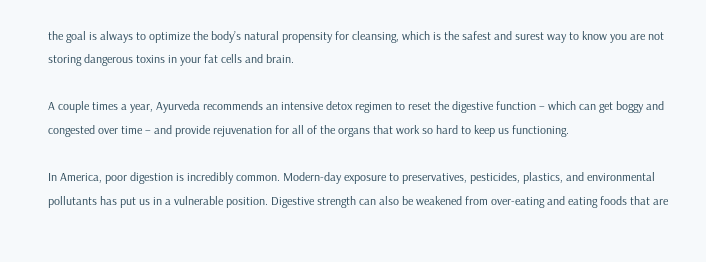the goal is always to optimize the body’s natural propensity for cleansing, which is the safest and surest way to know you are not storing dangerous toxins in your fat cells and brain.

A couple times a year, Ayurveda recommends an intensive detox regimen to reset the digestive function – which can get boggy and congested over time – and provide rejuvenation for all of the organs that work so hard to keep us functioning.

In America, poor digestion is incredibly common. Modern-day exposure to preservatives, pesticides, plastics, and environmental pollutants has put us in a vulnerable position. Digestive strength can also be weakened from over-eating and eating foods that are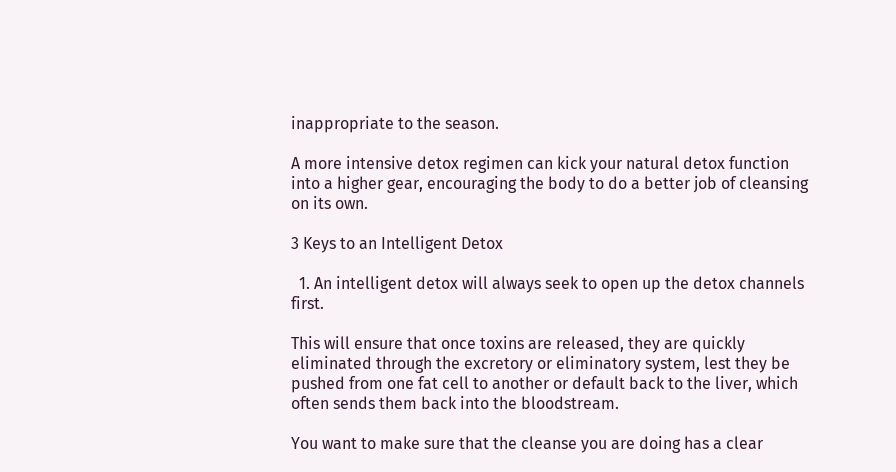inappropriate to the season.

A more intensive detox regimen can kick your natural detox function into a higher gear, encouraging the body to do a better job of cleansing on its own.

3 Keys to an Intelligent Detox

  1. An intelligent detox will always seek to open up the detox channels first.

This will ensure that once toxins are released, they are quickly eliminated through the excretory or eliminatory system, lest they be pushed from one fat cell to another or default back to the liver, which often sends them back into the bloodstream.

You want to make sure that the cleanse you are doing has a clear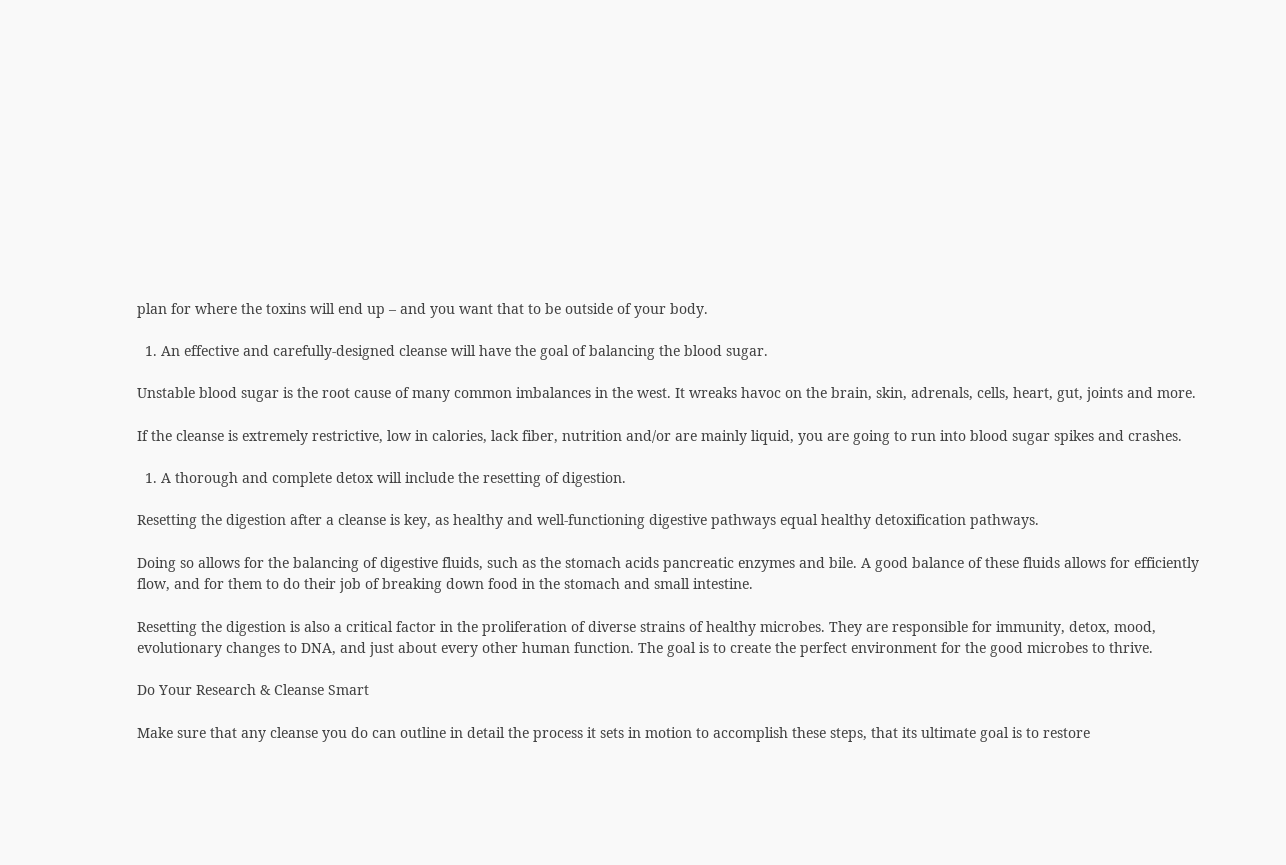plan for where the toxins will end up – and you want that to be outside of your body.

  1. An effective and carefully-designed cleanse will have the goal of balancing the blood sugar.

Unstable blood sugar is the root cause of many common imbalances in the west. It wreaks havoc on the brain, skin, adrenals, cells, heart, gut, joints and more.

If the cleanse is extremely restrictive, low in calories, lack fiber, nutrition and/or are mainly liquid, you are going to run into blood sugar spikes and crashes.

  1. A thorough and complete detox will include the resetting of digestion.

Resetting the digestion after a cleanse is key, as healthy and well-functioning digestive pathways equal healthy detoxification pathways.

Doing so allows for the balancing of digestive fluids, such as the stomach acids pancreatic enzymes and bile. A good balance of these fluids allows for efficiently flow, and for them to do their job of breaking down food in the stomach and small intestine.

Resetting the digestion is also a critical factor in the proliferation of diverse strains of healthy microbes. They are responsible for immunity, detox, mood, evolutionary changes to DNA, and just about every other human function. The goal is to create the perfect environment for the good microbes to thrive.

Do Your Research & Cleanse Smart

Make sure that any cleanse you do can outline in detail the process it sets in motion to accomplish these steps, that its ultimate goal is to restore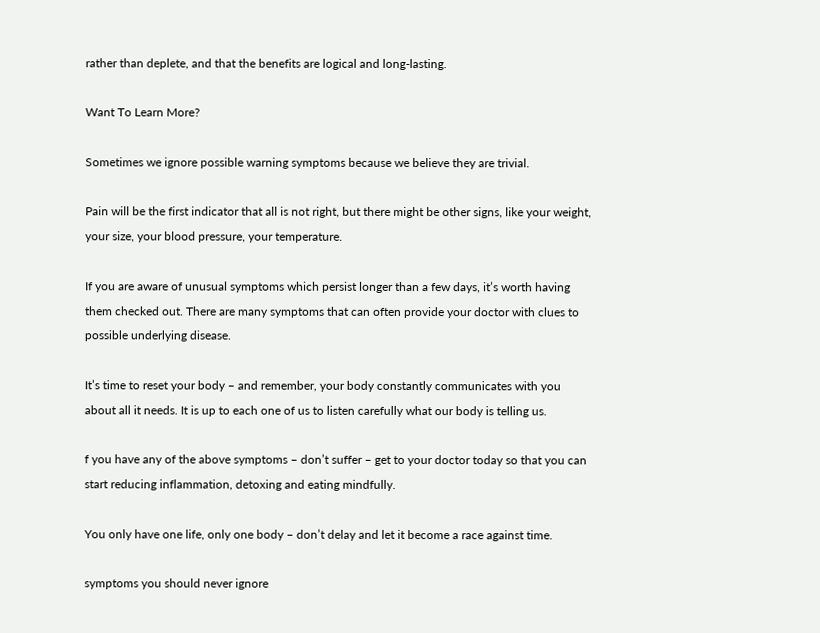rather than deplete, and that the benefits are logical and long-lasting.

Want To Learn More?

Sometimes we ignore possible warning symptoms because we believe they are trivial.

Pain will be the first indicator that all is not right, but there might be other signs, like your weight, your size, your blood pressure, your temperature.

If you are aware of unusual symptoms which persist longer than a few days, it’s worth having them checked out. There are many symptoms that can often provide your doctor with clues to possible underlying disease.

It’s time to reset your body – and remember, your body constantly communicates with you about all it needs. It is up to each one of us to listen carefully what our body is telling us.

f you have any of the above symptoms – don’t suffer – get to your doctor today so that you can start reducing inflammation, detoxing and eating mindfully.

You only have one life, only one body – don’t delay and let it become a race against time.

symptoms you should never ignore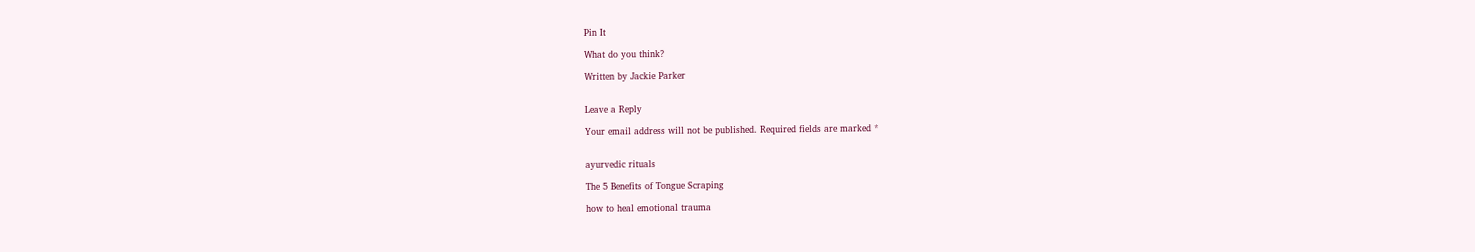Pin It

What do you think?

Written by Jackie Parker


Leave a Reply

Your email address will not be published. Required fields are marked *


ayurvedic rituals

The 5 Benefits of Tongue Scraping

how to heal emotional trauma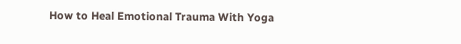How to Heal Emotional Trauma With Yoga